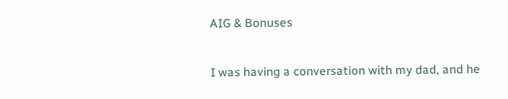AIG & Bonuses

I was having a conversation with my dad, and he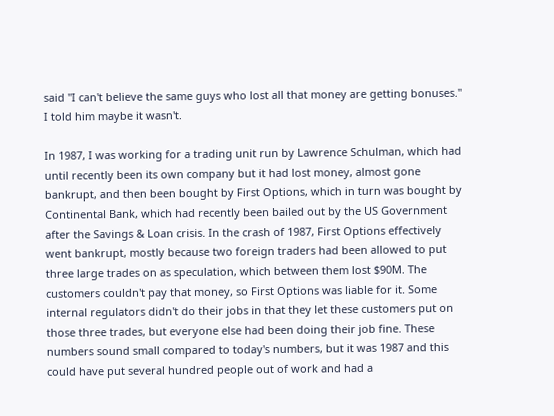said "I can't believe the same guys who lost all that money are getting bonuses." I told him maybe it wasn't.

In 1987, I was working for a trading unit run by Lawrence Schulman, which had until recently been its own company but it had lost money, almost gone bankrupt, and then been bought by First Options, which in turn was bought by Continental Bank, which had recently been bailed out by the US Government after the Savings & Loan crisis. In the crash of 1987, First Options effectively went bankrupt, mostly because two foreign traders had been allowed to put three large trades on as speculation, which between them lost $90M. The customers couldn't pay that money, so First Options was liable for it. Some internal regulators didn't do their jobs in that they let these customers put on those three trades, but everyone else had been doing their job fine. These numbers sound small compared to today's numbers, but it was 1987 and this could have put several hundred people out of work and had a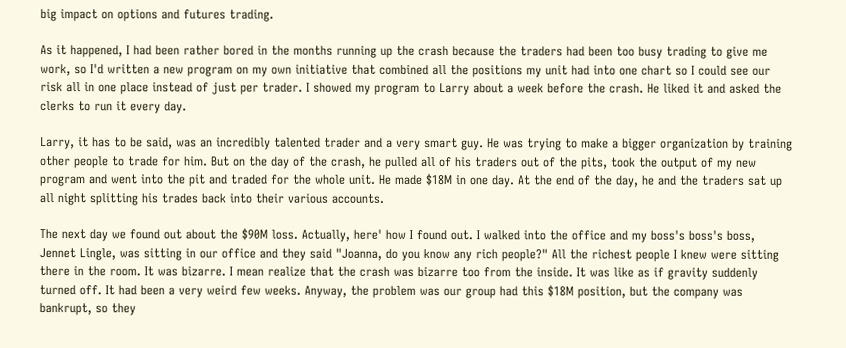big impact on options and futures trading.

As it happened, I had been rather bored in the months running up the crash because the traders had been too busy trading to give me work, so I'd written a new program on my own initiative that combined all the positions my unit had into one chart so I could see our risk all in one place instead of just per trader. I showed my program to Larry about a week before the crash. He liked it and asked the clerks to run it every day.

Larry, it has to be said, was an incredibly talented trader and a very smart guy. He was trying to make a bigger organization by training other people to trade for him. But on the day of the crash, he pulled all of his traders out of the pits, took the output of my new program and went into the pit and traded for the whole unit. He made $18M in one day. At the end of the day, he and the traders sat up all night splitting his trades back into their various accounts.

The next day we found out about the $90M loss. Actually, here' how I found out. I walked into the office and my boss's boss's boss, Jennet Lingle, was sitting in our office and they said "Joanna, do you know any rich people?" All the richest people I knew were sitting there in the room. It was bizarre. I mean realize that the crash was bizarre too from the inside. It was like as if gravity suddenly turned off. It had been a very weird few weeks. Anyway, the problem was our group had this $18M position, but the company was bankrupt, so they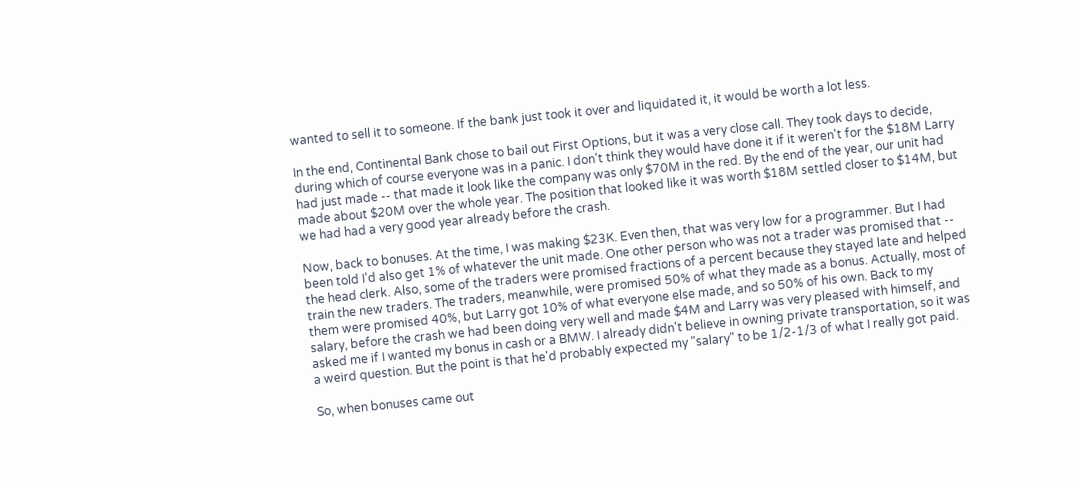wanted to sell it to someone. If the bank just took it over and liquidated it, it would be worth a lot less.

In the end, Continental Bank chose to bail out First Options, but it was a very close call. They took days to decide, during which of course everyone was in a panic. I don't think they would have done it if it weren't for the $18M Larry had just made -- that made it look like the company was only $70M in the red. By the end of the year, our unit had made about $20M over the whole year. The position that looked like it was worth $18M settled closer to $14M, but we had had a very good year already before the crash.

Now, back to bonuses. At the time, I was making $23K. Even then, that was very low for a programmer. But I had been told I'd also get 1% of whatever the unit made. One other person who was not a trader was promised that -- the head clerk. Also, some of the traders were promised fractions of a percent because they stayed late and helped train the new traders. The traders, meanwhile, were promised 50% of what they made as a bonus. Actually, most of them were promised 40%, but Larry got 10% of what everyone else made, and so 50% of his own. Back to my salary, before the crash we had been doing very well and made $4M and Larry was very pleased with himself, and asked me if I wanted my bonus in cash or a BMW. I already didn't believe in owning private transportation, so it was a weird question. But the point is that he'd probably expected my "salary" to be 1/2-1/3 of what I really got paid.

So, when bonuses came out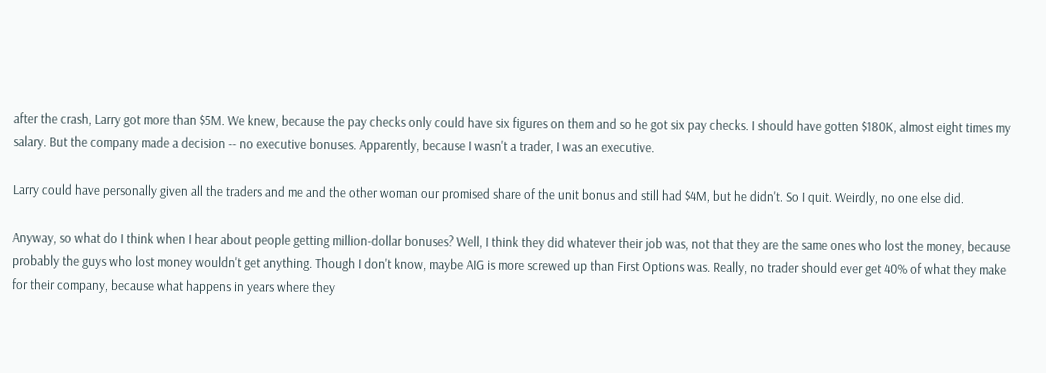after the crash, Larry got more than $5M. We knew, because the pay checks only could have six figures on them and so he got six pay checks. I should have gotten $180K, almost eight times my salary. But the company made a decision -- no executive bonuses. Apparently, because I wasn't a trader, I was an executive.

Larry could have personally given all the traders and me and the other woman our promised share of the unit bonus and still had $4M, but he didn't. So I quit. Weirdly, no one else did.

Anyway, so what do I think when I hear about people getting million-dollar bonuses? Well, I think they did whatever their job was, not that they are the same ones who lost the money, because probably the guys who lost money wouldn't get anything. Though I don't know, maybe AIG is more screwed up than First Options was. Really, no trader should ever get 40% of what they make for their company, because what happens in years where they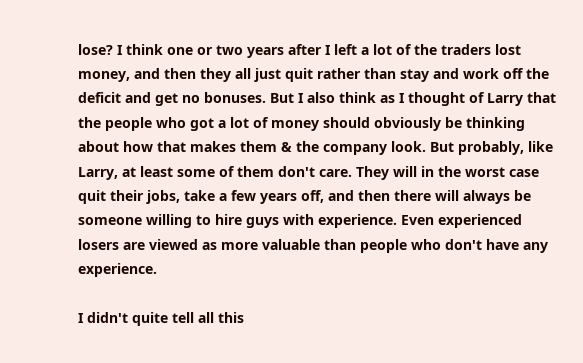lose? I think one or two years after I left a lot of the traders lost money, and then they all just quit rather than stay and work off the deficit and get no bonuses. But I also think as I thought of Larry that the people who got a lot of money should obviously be thinking about how that makes them & the company look. But probably, like Larry, at least some of them don't care. They will in the worst case quit their jobs, take a few years off, and then there will always be someone willing to hire guys with experience. Even experienced losers are viewed as more valuable than people who don't have any experience.

I didn't quite tell all this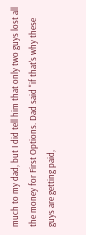much to my dad, but I did tell him that only two guys lost all the money for First Options. Dad said "if that's why these guys are getting paid,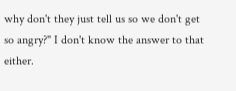why don't they just tell us so we don't get so angry?" I don't know the answer to that either.